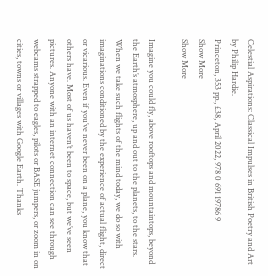Celestial Aspirations: Classical Impulses in British Poetry and Art
by Philip Hardie.
Princeton, 353 pp., £38, April 2022, 978 0 691 19786 9
Show More
Show More

Imagine you could fly, above rooftops and mountaintops, beyond the Earth’s atmosphere, up and out to the planets, to the stars. When we take such flights of the mind today, we do so with imaginations conditioned by the experience of actual flight, direct or vicarious. Even if you’ve never been on a plane, you know that others have. Most of us haven’t been to space, but we’ve seen pictures. Anyone with an internet connection can see through webcams strapped to eagles, pilots or BASE jumpers, or zoom in on cities, towns or villages with Google Earth. Thanks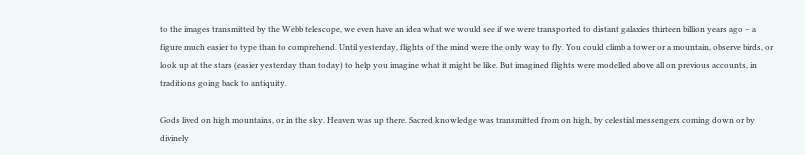to the images transmitted by the Webb telescope, we even have an idea what we would see if we were transported to distant galaxies thirteen billion years ago – a figure much easier to type than to comprehend. Until yesterday, flights of the mind were the only way to fly. You could climb a tower or a mountain, observe birds, or look up at the stars (easier yesterday than today) to help you imagine what it might be like. But imagined flights were modelled above all on previous accounts, in traditions going back to antiquity.

Gods lived on high mountains, or in the sky. Heaven was up there. Sacred knowledge was transmitted from on high, by celestial messengers coming down or by divinely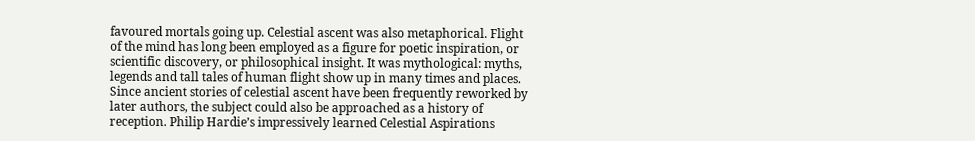favoured mortals going up. Celestial ascent was also metaphorical. Flight of the mind has long been employed as a figure for poetic inspiration, or scientific discovery, or philosophical insight. It was mythological: myths, legends and tall tales of human flight show up in many times and places. Since ancient stories of celestial ascent have been frequently reworked by later authors, the subject could also be approached as a history of reception. Philip Hardie’s impressively learned Celestial Aspirations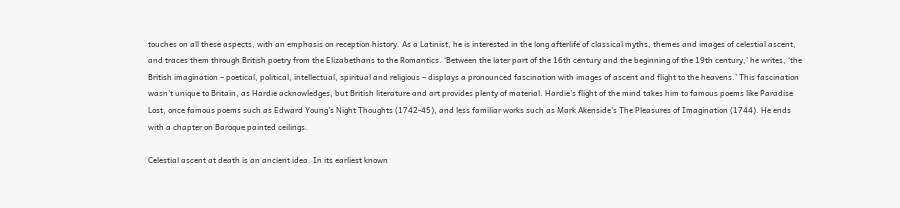touches on all these aspects, with an emphasis on reception history. As a Latinist, he is interested in the long afterlife of classical myths, themes and images of celestial ascent, and traces them through British poetry from the Elizabethans to the Romantics. ‘Between the later part of the 16th century and the beginning of the 19th century,’ he writes, ‘the British imagination – poetical, political, intellectual, spiritual and religious – displays a pronounced fascination with images of ascent and flight to the heavens.’ This fascination wasn’t unique to Britain, as Hardie acknowledges, but British literature and art provides plenty of material. Hardie’s flight of the mind takes him to famous poems like Paradise Lost, once famous poems such as Edward Young’s Night Thoughts (1742-45), and less familiar works such as Mark Akenside’s The Pleasures of Imagination (1744). He ends with a chapter on Baroque painted ceilings.

Celestial ascent at death is an ancient idea. In its earliest known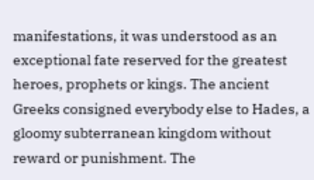manifestations, it was understood as an exceptional fate reserved for the greatest heroes, prophets or kings. The ancient Greeks consigned everybody else to Hades, a gloomy subterranean kingdom without reward or punishment. The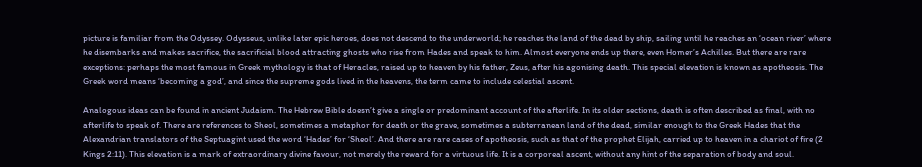picture is familiar from the Odyssey. Odysseus, unlike later epic heroes, does not descend to the underworld; he reaches the land of the dead by ship, sailing until he reaches an ‘ocean river’ where he disembarks and makes sacrifice, the sacrificial blood attracting ghosts who rise from Hades and speak to him. Almost everyone ends up there, even Homer’s Achilles. But there are rare exceptions: perhaps the most famous in Greek mythology is that of Heracles, raised up to heaven by his father, Zeus, after his agonising death. This special elevation is known as apotheosis. The Greek word means ‘becoming a god’, and since the supreme gods lived in the heavens, the term came to include celestial ascent.

Analogous ideas can be found in ancient Judaism. The Hebrew Bible doesn’t give a single or predominant account of the afterlife. In its older sections, death is often described as final, with no afterlife to speak of. There are references to Sheol, sometimes a metaphor for death or the grave, sometimes a subterranean land of the dead, similar enough to the Greek Hades that the Alexandrian translators of the Septuagint used the word ‘Hades’ for ‘Sheol’. And there are rare cases of apotheosis, such as that of the prophet Elijah, carried up to heaven in a chariot of fire (2 Kings 2:11). This elevation is a mark of extraordinary divine favour, not merely the reward for a virtuous life. It is a corporeal ascent, without any hint of the separation of body and soul.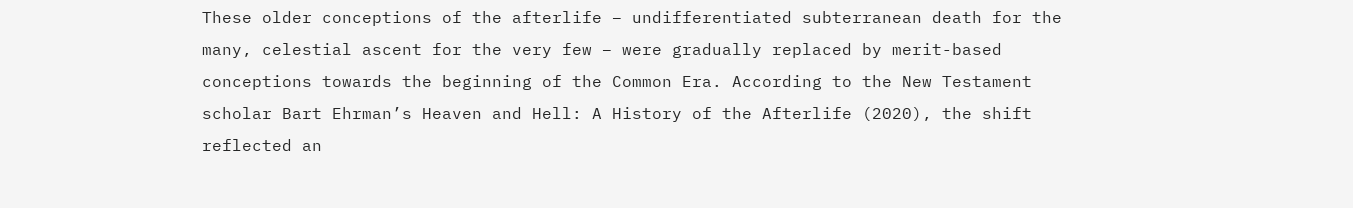These older conceptions of the afterlife – undifferentiated subterranean death for the many, celestial ascent for the very few – were gradually replaced by merit-based conceptions towards the beginning of the Common Era. According to the New Testament scholar Bart Ehrman’s Heaven and Hell: A History of the Afterlife (2020), the shift reflected an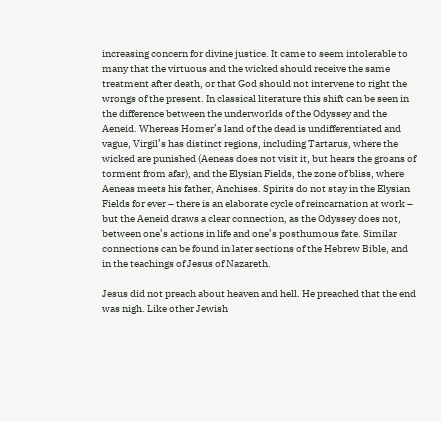increasing concern for divine justice. It came to seem intolerable to many that the virtuous and the wicked should receive the same treatment after death, or that God should not intervene to right the wrongs of the present. In classical literature this shift can be seen in the difference between the underworlds of the Odyssey and the Aeneid. Whereas Homer’s land of the dead is undifferentiated and vague, Virgil’s has distinct regions, including Tartarus, where the wicked are punished (Aeneas does not visit it, but hears the groans of torment from afar), and the Elysian Fields, the zone of bliss, where Aeneas meets his father, Anchises. Spirits do not stay in the Elysian Fields for ever – there is an elaborate cycle of reincarnation at work – but the Aeneid draws a clear connection, as the Odyssey does not, between one’s actions in life and one’s posthumous fate. Similar connections can be found in later sections of the Hebrew Bible, and in the teachings of Jesus of Nazareth.

Jesus did not preach about heaven and hell. He preached that the end was nigh. Like other Jewish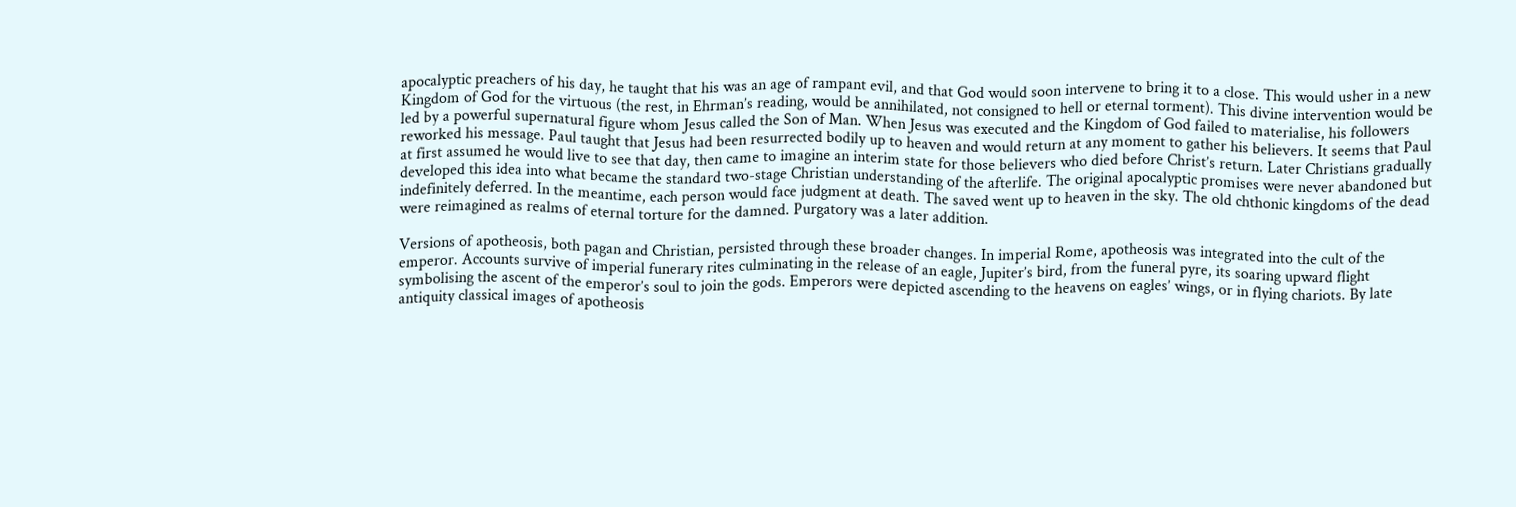apocalyptic preachers of his day, he taught that his was an age of rampant evil, and that God would soon intervene to bring it to a close. This would usher in a new Kingdom of God for the virtuous (the rest, in Ehrman’s reading, would be annihilated, not consigned to hell or eternal torment). This divine intervention would be led by a powerful supernatural figure whom Jesus called the Son of Man. When Jesus was executed and the Kingdom of God failed to materialise, his followers reworked his message. Paul taught that Jesus had been resurrected bodily up to heaven and would return at any moment to gather his believers. It seems that Paul at first assumed he would live to see that day, then came to imagine an interim state for those believers who died before Christ’s return. Later Christians gradually developed this idea into what became the standard two-stage Christian understanding of the afterlife. The original apocalyptic promises were never abandoned but indefinitely deferred. In the meantime, each person would face judgment at death. The saved went up to heaven in the sky. The old chthonic kingdoms of the dead were reimagined as realms of eternal torture for the damned. Purgatory was a later addition.

Versions of apotheosis, both pagan and Christian, persisted through these broader changes. In imperial Rome, apotheosis was integrated into the cult of the emperor. Accounts survive of imperial funerary rites culminating in the release of an eagle, Jupiter’s bird, from the funeral pyre, its soaring upward flight symbolising the ascent of the emperor’s soul to join the gods. Emperors were depicted ascending to the heavens on eagles’ wings, or in flying chariots. By late antiquity classical images of apotheosis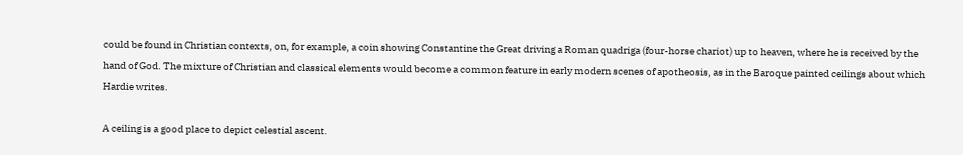could be found in Christian contexts, on, for example, a coin showing Constantine the Great driving a Roman quadriga (four-horse chariot) up to heaven, where he is received by the hand of God. The mixture of Christian and classical elements would become a common feature in early modern scenes of apotheosis, as in the Baroque painted ceilings about which Hardie writes.

A ceiling is a good place to depict celestial ascent.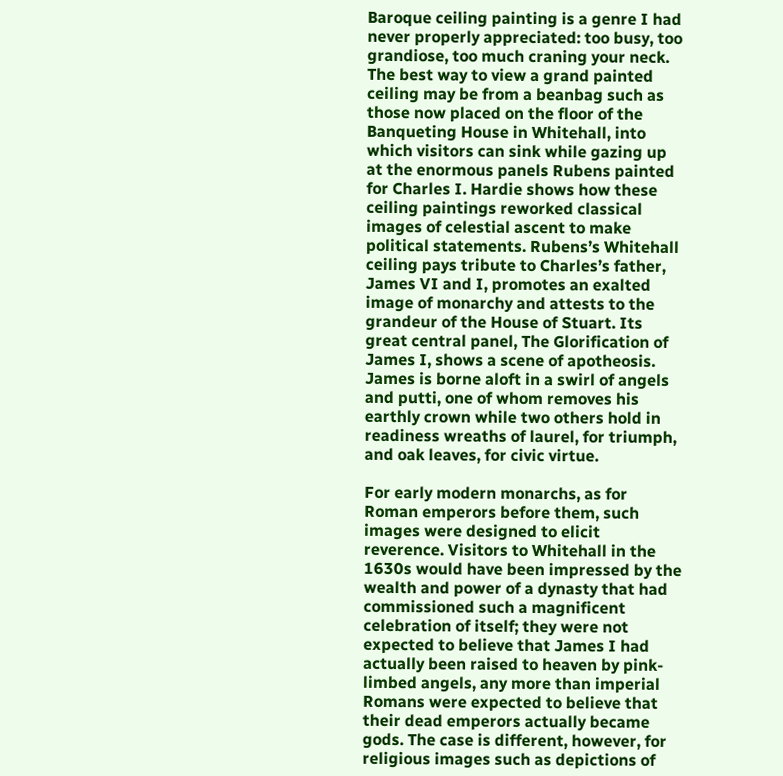Baroque ceiling painting is a genre I had never properly appreciated: too busy, too grandiose, too much craning your neck. The best way to view a grand painted ceiling may be from a beanbag such as those now placed on the floor of the Banqueting House in Whitehall, into which visitors can sink while gazing up at the enormous panels Rubens painted for Charles I. Hardie shows how these ceiling paintings reworked classical images of celestial ascent to make political statements. Rubens’s Whitehall ceiling pays tribute to Charles’s father, James VI and I, promotes an exalted image of monarchy and attests to the grandeur of the House of Stuart. Its great central panel, The Glorification of James I, shows a scene of apotheosis. James is borne aloft in a swirl of angels and putti, one of whom removes his earthly crown while two others hold in readiness wreaths of laurel, for triumph, and oak leaves, for civic virtue.

For early modern monarchs, as for Roman emperors before them, such images were designed to elicit reverence. Visitors to Whitehall in the 1630s would have been impressed by the wealth and power of a dynasty that had commissioned such a magnificent celebration of itself; they were not expected to believe that James I had actually been raised to heaven by pink-limbed angels, any more than imperial Romans were expected to believe that their dead emperors actually became gods. The case is different, however, for religious images such as depictions of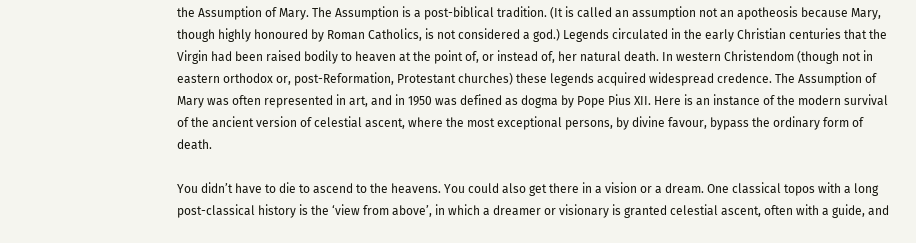the Assumption of Mary. The Assumption is a post-biblical tradition. (It is called an assumption not an apotheosis because Mary, though highly honoured by Roman Catholics, is not considered a god.) Legends circulated in the early Christian centuries that the Virgin had been raised bodily to heaven at the point of, or instead of, her natural death. In western Christendom (though not in eastern orthodox or, post-Reformation, Protestant churches) these legends acquired widespread credence. The Assumption of Mary was often represented in art, and in 1950 was defined as dogma by Pope Pius XII. Here is an instance of the modern survival of the ancient version of celestial ascent, where the most exceptional persons, by divine favour, bypass the ordinary form of death.

You didn’t have to die to ascend to the heavens. You could also get there in a vision or a dream. One classical topos with a long post-classical history is the ‘view from above’, in which a dreamer or visionary is granted celestial ascent, often with a guide, and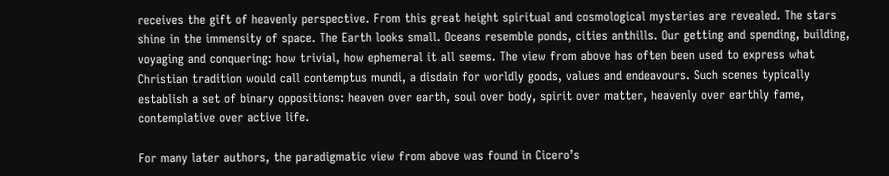receives the gift of heavenly perspective. From this great height spiritual and cosmological mysteries are revealed. The stars shine in the immensity of space. The Earth looks small. Oceans resemble ponds, cities anthills. Our getting and spending, building, voyaging and conquering: how trivial, how ephemeral it all seems. The view from above has often been used to express what Christian tradition would call contemptus mundi, a disdain for worldly goods, values and endeavours. Such scenes typically establish a set of binary oppositions: heaven over earth, soul over body, spirit over matter, heavenly over earthly fame, contemplative over active life.

For many later authors, the paradigmatic view from above was found in Cicero’s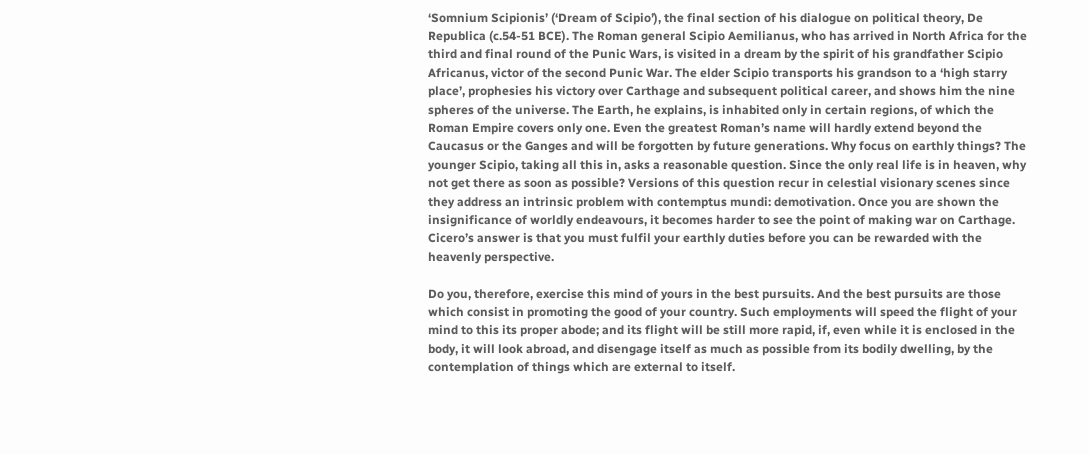‘Somnium Scipionis’ (‘Dream of Scipio’), the final section of his dialogue on political theory, De Republica (c.54-51 BCE). The Roman general Scipio Aemilianus, who has arrived in North Africa for the third and final round of the Punic Wars, is visited in a dream by the spirit of his grandfather Scipio Africanus, victor of the second Punic War. The elder Scipio transports his grandson to a ‘high starry place’, prophesies his victory over Carthage and subsequent political career, and shows him the nine spheres of the universe. The Earth, he explains, is inhabited only in certain regions, of which the Roman Empire covers only one. Even the greatest Roman’s name will hardly extend beyond the Caucasus or the Ganges and will be forgotten by future generations. Why focus on earthly things? The younger Scipio, taking all this in, asks a reasonable question. Since the only real life is in heaven, why not get there as soon as possible? Versions of this question recur in celestial visionary scenes since they address an intrinsic problem with contemptus mundi: demotivation. Once you are shown the insignificance of worldly endeavours, it becomes harder to see the point of making war on Carthage. Cicero’s answer is that you must fulfil your earthly duties before you can be rewarded with the heavenly perspective.

Do you, therefore, exercise this mind of yours in the best pursuits. And the best pursuits are those which consist in promoting the good of your country. Such employments will speed the flight of your mind to this its proper abode; and its flight will be still more rapid, if, even while it is enclosed in the body, it will look abroad, and disengage itself as much as possible from its bodily dwelling, by the contemplation of things which are external to itself.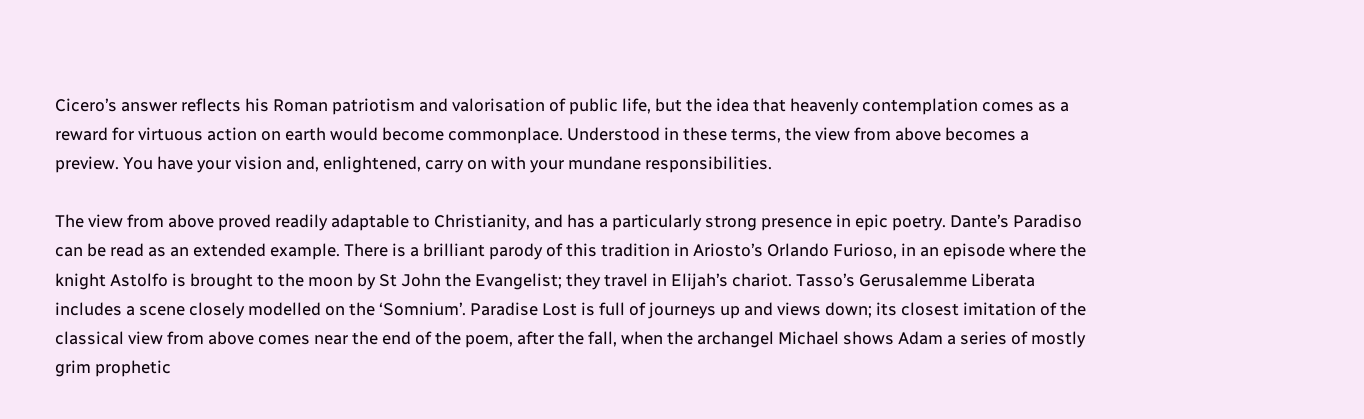Cicero’s answer reflects his Roman patriotism and valorisation of public life, but the idea that heavenly contemplation comes as a reward for virtuous action on earth would become commonplace. Understood in these terms, the view from above becomes a preview. You have your vision and, enlightened, carry on with your mundane responsibilities.

The view from above proved readily adaptable to Christianity, and has a particularly strong presence in epic poetry. Dante’s Paradiso can be read as an extended example. There is a brilliant parody of this tradition in Ariosto’s Orlando Furioso, in an episode where the knight Astolfo is brought to the moon by St John the Evangelist; they travel in Elijah’s chariot. Tasso’s Gerusalemme Liberata includes a scene closely modelled on the ‘Somnium’. Paradise Lost is full of journeys up and views down; its closest imitation of the classical view from above comes near the end of the poem, after the fall, when the archangel Michael shows Adam a series of mostly grim prophetic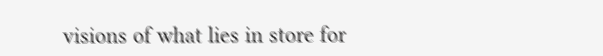visions of what lies in store for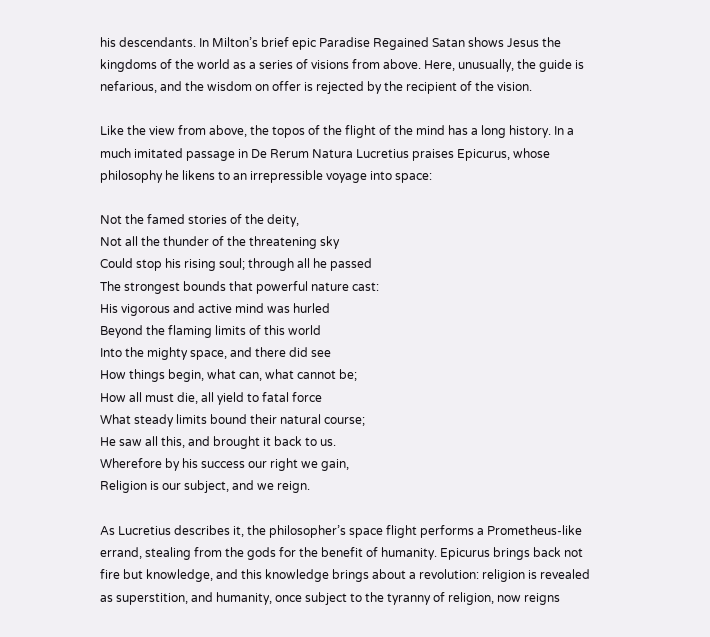his descendants. In Milton’s brief epic Paradise Regained Satan shows Jesus the kingdoms of the world as a series of visions from above. Here, unusually, the guide is nefarious, and the wisdom on offer is rejected by the recipient of the vision.

Like the view from above, the topos of the flight of the mind has a long history. In a much imitated passage in De Rerum Natura Lucretius praises Epicurus, whose philosophy he likens to an irrepressible voyage into space:

Not the famed stories of the deity,
Not all the thunder of the threatening sky
Could stop his rising soul; through all he passed
The strongest bounds that powerful nature cast:
His vigorous and active mind was hurled
Beyond the flaming limits of this world
Into the mighty space, and there did see
How things begin, what can, what cannot be;
How all must die, all yield to fatal force
What steady limits bound their natural course;
He saw all this, and brought it back to us.
Wherefore by his success our right we gain,
Religion is our subject, and we reign.

As Lucretius describes it, the philosopher’s space flight performs a Prometheus-like errand, stealing from the gods for the benefit of humanity. Epicurus brings back not fire but knowledge, and this knowledge brings about a revolution: religion is revealed as superstition, and humanity, once subject to the tyranny of religion, now reigns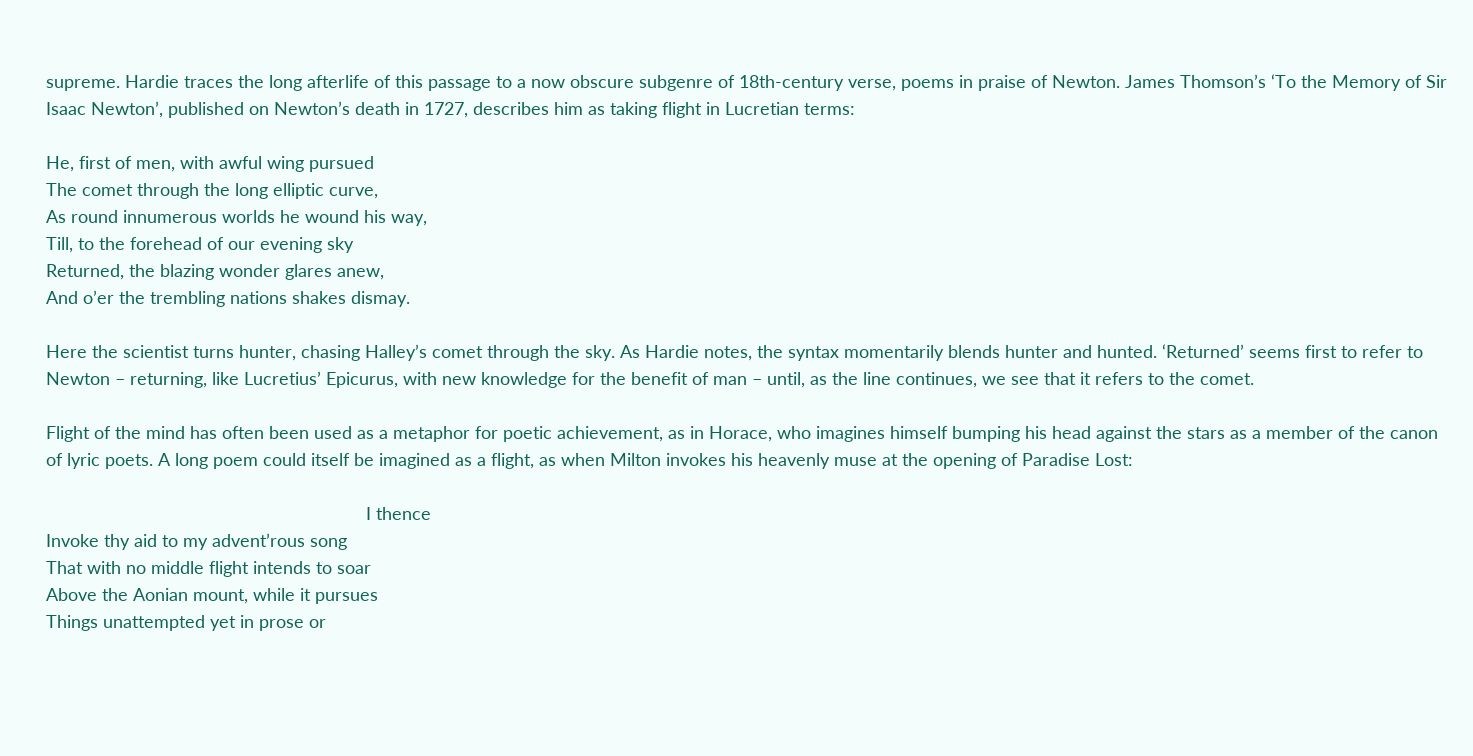supreme. Hardie traces the long afterlife of this passage to a now obscure subgenre of 18th-century verse, poems in praise of Newton. James Thomson’s ‘To the Memory of Sir Isaac Newton’, published on Newton’s death in 1727, describes him as taking flight in Lucretian terms:

He, first of men, with awful wing pursued
The comet through the long elliptic curve,
As round innumerous worlds he wound his way,
Till, to the forehead of our evening sky
Returned, the blazing wonder glares anew,
And o’er the trembling nations shakes dismay.

Here the scientist turns hunter, chasing Halley’s comet through the sky. As Hardie notes, the syntax momentarily blends hunter and hunted. ‘Returned’ seems first to refer to Newton – returning, like Lucretius’ Epicurus, with new knowledge for the benefit of man – until, as the line continues, we see that it refers to the comet.

Flight of the mind has often been used as a metaphor for poetic achievement, as in Horace, who imagines himself bumping his head against the stars as a member of the canon of lyric poets. A long poem could itself be imagined as a flight, as when Milton invokes his heavenly muse at the opening of Paradise Lost:

                                                                I thence
Invoke thy aid to my advent’rous song
That with no middle flight intends to soar
Above the Aonian mount, while it pursues
Things unattempted yet in prose or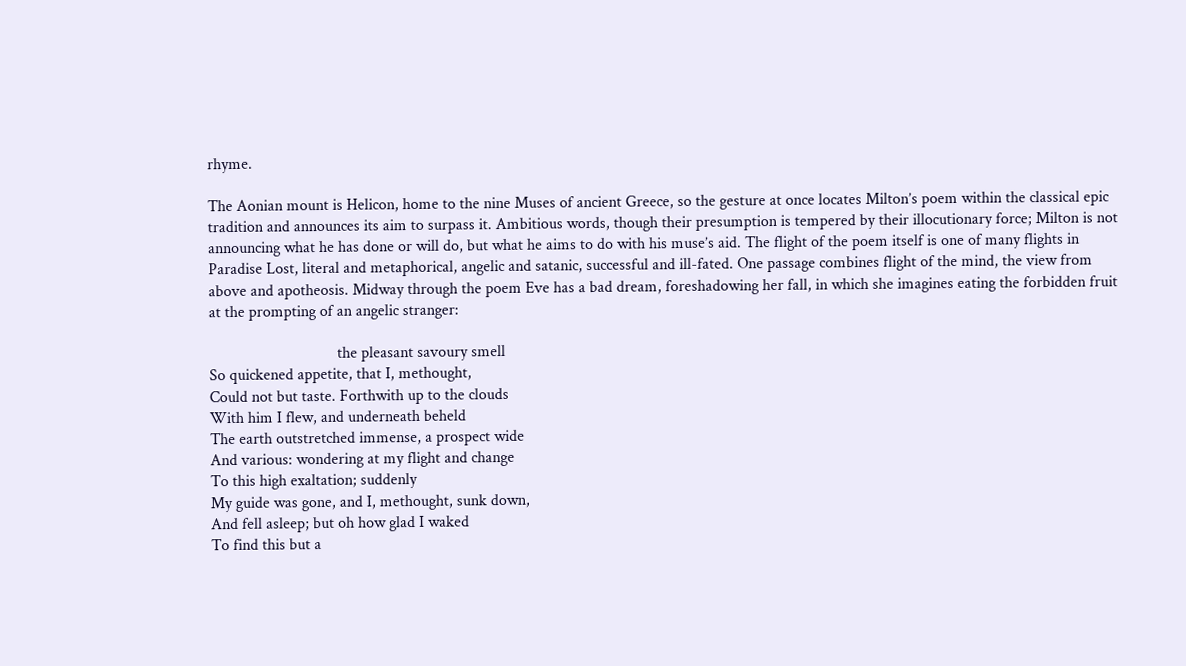rhyme.

The Aonian mount is Helicon, home to the nine Muses of ancient Greece, so the gesture at once locates Milton’s poem within the classical epic tradition and announces its aim to surpass it. Ambitious words, though their presumption is tempered by their illocutionary force; Milton is not announcing what he has done or will do, but what he aims to do with his muse’s aid. The flight of the poem itself is one of many flights in Paradise Lost, literal and metaphorical, angelic and satanic, successful and ill-fated. One passage combines flight of the mind, the view from above and apotheosis. Midway through the poem Eve has a bad dream, foreshadowing her fall, in which she imagines eating the forbidden fruit at the prompting of an angelic stranger:

                                the pleasant savoury smell
So quickened appetite, that I, methought,
Could not but taste. Forthwith up to the clouds
With him I flew, and underneath beheld
The earth outstretched immense, a prospect wide
And various: wondering at my flight and change
To this high exaltation; suddenly
My guide was gone, and I, methought, sunk down,
And fell asleep; but oh how glad I waked
To find this but a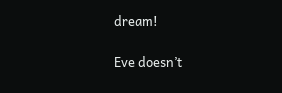dream!

Eve doesn’t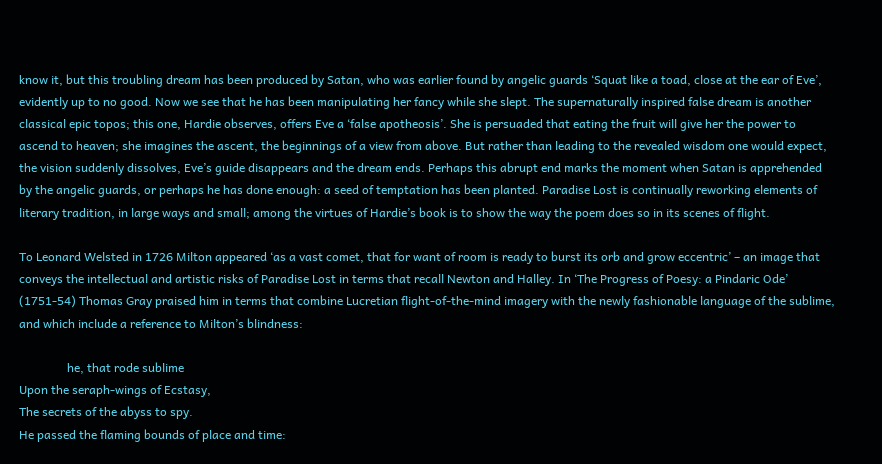know it, but this troubling dream has been produced by Satan, who was earlier found by angelic guards ‘Squat like a toad, close at the ear of Eve’, evidently up to no good. Now we see that he has been manipulating her fancy while she slept. The supernaturally inspired false dream is another classical epic topos; this one, Hardie observes, offers Eve a ‘false apotheosis’. She is persuaded that eating the fruit will give her the power to ascend to heaven; she imagines the ascent, the beginnings of a view from above. But rather than leading to the revealed wisdom one would expect, the vision suddenly dissolves, Eve’s guide disappears and the dream ends. Perhaps this abrupt end marks the moment when Satan is apprehended by the angelic guards, or perhaps he has done enough: a seed of temptation has been planted. Paradise Lost is continually reworking elements of literary tradition, in large ways and small; among the virtues of Hardie’s book is to show the way the poem does so in its scenes of flight.

To Leonard Welsted in 1726 Milton appeared ‘as a vast comet, that for want of room is ready to burst its orb and grow eccentric’ – an image that conveys the intellectual and artistic risks of Paradise Lost in terms that recall Newton and Halley. In ‘The Progress of Poesy: a Pindaric Ode’ (1751-54) Thomas Gray praised him in terms that combine Lucretian flight-of-the-mind imagery with the newly fashionable language of the sublime, and which include a reference to Milton’s blindness:

                he, that rode sublime
Upon the seraph-wings of Ecstasy,
The secrets of the abyss to spy.
He passed the flaming bounds of place and time: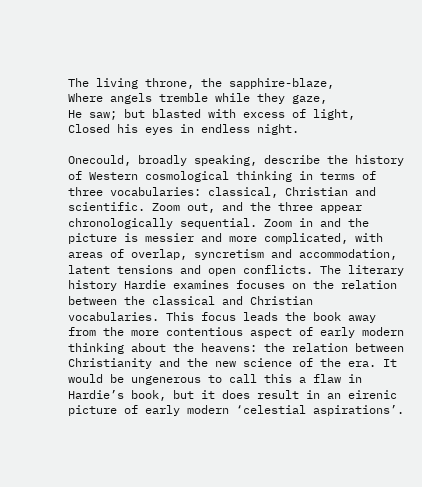The living throne, the sapphire-blaze,
Where angels tremble while they gaze,
He saw; but blasted with excess of light,
Closed his eyes in endless night.

Onecould, broadly speaking, describe the history of Western cosmological thinking in terms of three vocabularies: classical, Christian and scientific. Zoom out, and the three appear chronologically sequential. Zoom in and the picture is messier and more complicated, with areas of overlap, syncretism and accommodation, latent tensions and open conflicts. The literary history Hardie examines focuses on the relation between the classical and Christian vocabularies. This focus leads the book away from the more contentious aspect of early modern thinking about the heavens: the relation between Christianity and the new science of the era. It would be ungenerous to call this a flaw in Hardie’s book, but it does result in an eirenic picture of early modern ‘celestial aspirations’.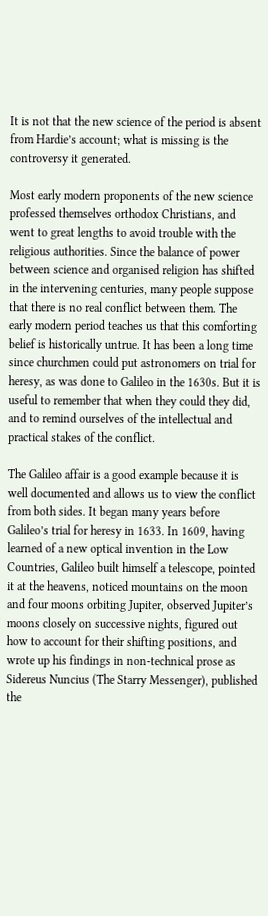It is not that the new science of the period is absent from Hardie’s account; what is missing is the controversy it generated.

Most early modern proponents of the new science professed themselves orthodox Christians, and went to great lengths to avoid trouble with the religious authorities. Since the balance of power between science and organised religion has shifted in the intervening centuries, many people suppose that there is no real conflict between them. The early modern period teaches us that this comforting belief is historically untrue. It has been a long time since churchmen could put astronomers on trial for heresy, as was done to Galileo in the 1630s. But it is useful to remember that when they could they did, and to remind ourselves of the intellectual and practical stakes of the conflict.

The Galileo affair is a good example because it is well documented and allows us to view the conflict from both sides. It began many years before Galileo’s trial for heresy in 1633. In 1609, having learned of a new optical invention in the Low Countries, Galileo built himself a telescope, pointed it at the heavens, noticed mountains on the moon and four moons orbiting Jupiter, observed Jupiter’s moons closely on successive nights, figured out how to account for their shifting positions, and wrote up his findings in non-technical prose as Sidereus Nuncius (The Starry Messenger), published the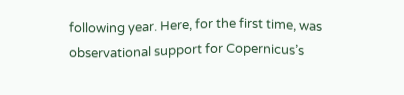following year. Here, for the first time, was observational support for Copernicus’s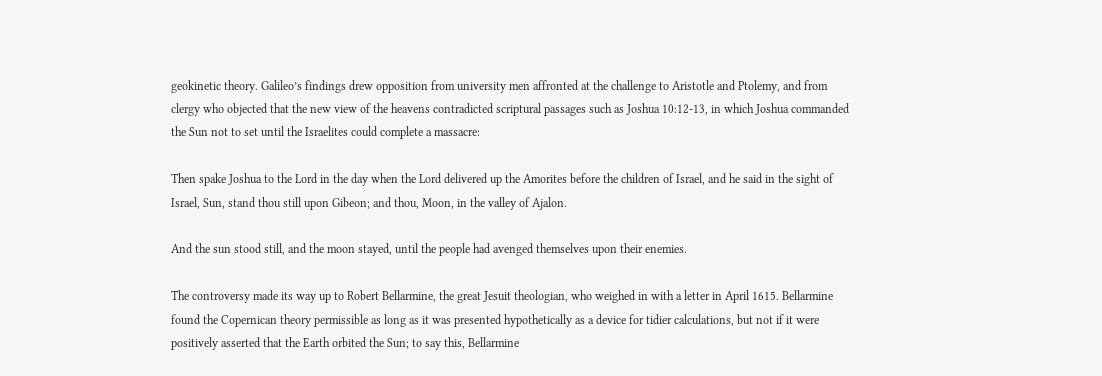geokinetic theory. Galileo’s findings drew opposition from university men affronted at the challenge to Aristotle and Ptolemy, and from clergy who objected that the new view of the heavens contradicted scriptural passages such as Joshua 10:12-13, in which Joshua commanded the Sun not to set until the Israelites could complete a massacre:

Then spake Joshua to the Lord in the day when the Lord delivered up the Amorites before the children of Israel, and he said in the sight of Israel, Sun, stand thou still upon Gibeon; and thou, Moon, in the valley of Ajalon.

And the sun stood still, and the moon stayed, until the people had avenged themselves upon their enemies.

The controversy made its way up to Robert Bellarmine, the great Jesuit theologian, who weighed in with a letter in April 1615. Bellarmine found the Copernican theory permissible as long as it was presented hypothetically as a device for tidier calculations, but not if it were positively asserted that the Earth orbited the Sun; to say this, Bellarmine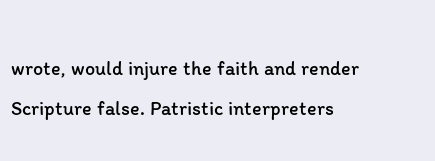wrote, would injure the faith and render Scripture false. Patristic interpreters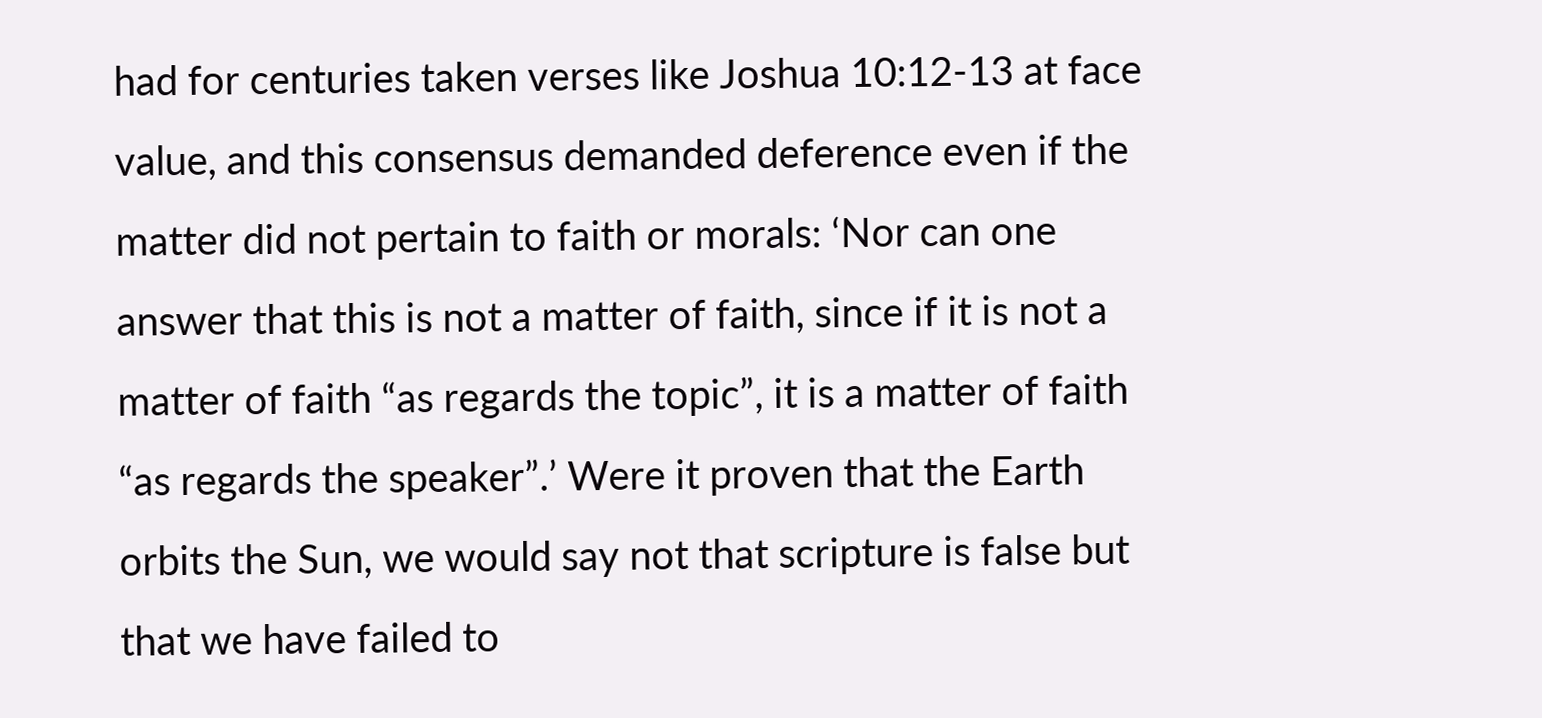had for centuries taken verses like Joshua 10:12-13 at face value, and this consensus demanded deference even if the matter did not pertain to faith or morals: ‘Nor can one answer that this is not a matter of faith, since if it is not a matter of faith “as regards the topic”, it is a matter of faith “as regards the speaker”.’ Were it proven that the Earth orbits the Sun, we would say not that scripture is false but that we have failed to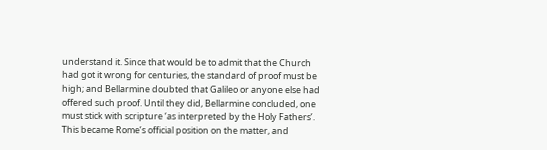understand it. Since that would be to admit that the Church had got it wrong for centuries, the standard of proof must be high; and Bellarmine doubted that Galileo or anyone else had offered such proof. Until they did, Bellarmine concluded, one must stick with scripture ‘as interpreted by the Holy Fathers’. This became Rome’s official position on the matter, and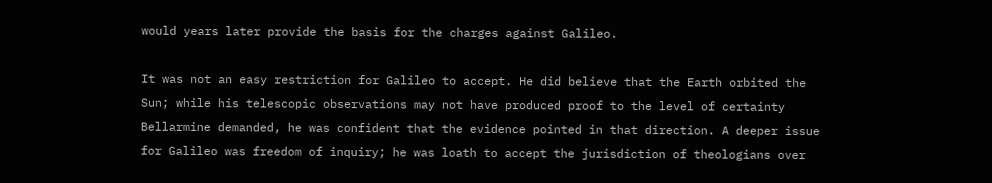would years later provide the basis for the charges against Galileo.

It was not an easy restriction for Galileo to accept. He did believe that the Earth orbited the Sun; while his telescopic observations may not have produced proof to the level of certainty Bellarmine demanded, he was confident that the evidence pointed in that direction. A deeper issue for Galileo was freedom of inquiry; he was loath to accept the jurisdiction of theologians over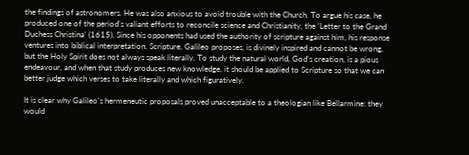the findings of astronomers. He was also anxious to avoid trouble with the Church. To argue his case, he produced one of the period’s valiant efforts to reconcile science and Christianity, the ‘Letter to the Grand Duchess Christina’ (1615). Since his opponents had used the authority of scripture against him, his response ventures into biblical interpretation. Scripture, Galileo proposes, is divinely inspired and cannot be wrong, but the Holy Spirit does not always speak literally. To study the natural world, God’s creation, is a pious endeavour, and when that study produces new knowledge, it should be applied to Scripture so that we can better judge which verses to take literally and which figuratively.

It is clear why Galileo’s hermeneutic proposals proved unacceptable to a theologian like Bellarmine: they would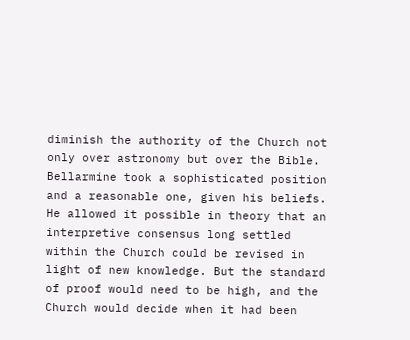diminish the authority of the Church not only over astronomy but over the Bible. Bellarmine took a sophisticated position and a reasonable one, given his beliefs. He allowed it possible in theory that an interpretive consensus long settled within the Church could be revised in light of new knowledge. But the standard of proof would need to be high, and the Church would decide when it had been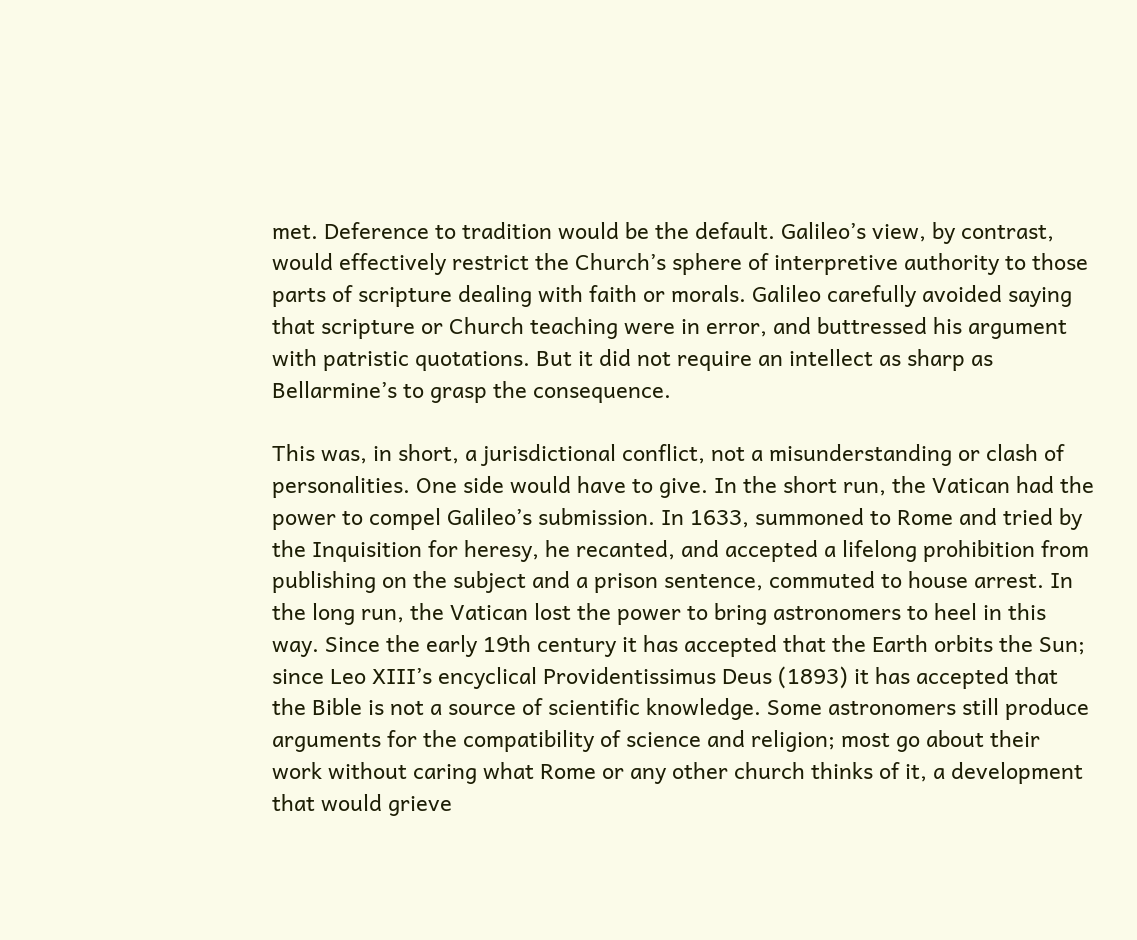met. Deference to tradition would be the default. Galileo’s view, by contrast, would effectively restrict the Church’s sphere of interpretive authority to those parts of scripture dealing with faith or morals. Galileo carefully avoided saying that scripture or Church teaching were in error, and buttressed his argument with patristic quotations. But it did not require an intellect as sharp as Bellarmine’s to grasp the consequence.

This was, in short, a jurisdictional conflict, not a misunderstanding or clash of personalities. One side would have to give. In the short run, the Vatican had the power to compel Galileo’s submission. In 1633, summoned to Rome and tried by the Inquisition for heresy, he recanted, and accepted a lifelong prohibition from publishing on the subject and a prison sentence, commuted to house arrest. In the long run, the Vatican lost the power to bring astronomers to heel in this way. Since the early 19th century it has accepted that the Earth orbits the Sun; since Leo XIII’s encyclical Providentissimus Deus (1893) it has accepted that the Bible is not a source of scientific knowledge. Some astronomers still produce arguments for the compatibility of science and religion; most go about their work without caring what Rome or any other church thinks of it, a development that would grieve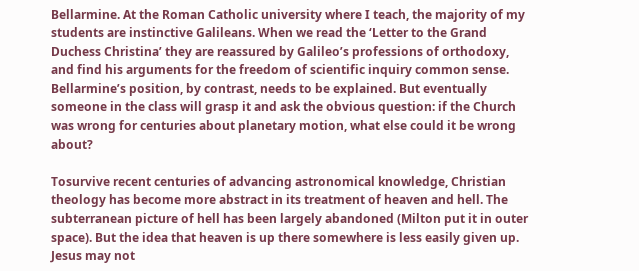Bellarmine. At the Roman Catholic university where I teach, the majority of my students are instinctive Galileans. When we read the ‘Letter to the Grand Duchess Christina’ they are reassured by Galileo’s professions of orthodoxy, and find his arguments for the freedom of scientific inquiry common sense. Bellarmine’s position, by contrast, needs to be explained. But eventually someone in the class will grasp it and ask the obvious question: if the Church was wrong for centuries about planetary motion, what else could it be wrong about?

Tosurvive recent centuries of advancing astronomical knowledge, Christian theology has become more abstract in its treatment of heaven and hell. The subterranean picture of hell has been largely abandoned (Milton put it in outer space). But the idea that heaven is up there somewhere is less easily given up. Jesus may not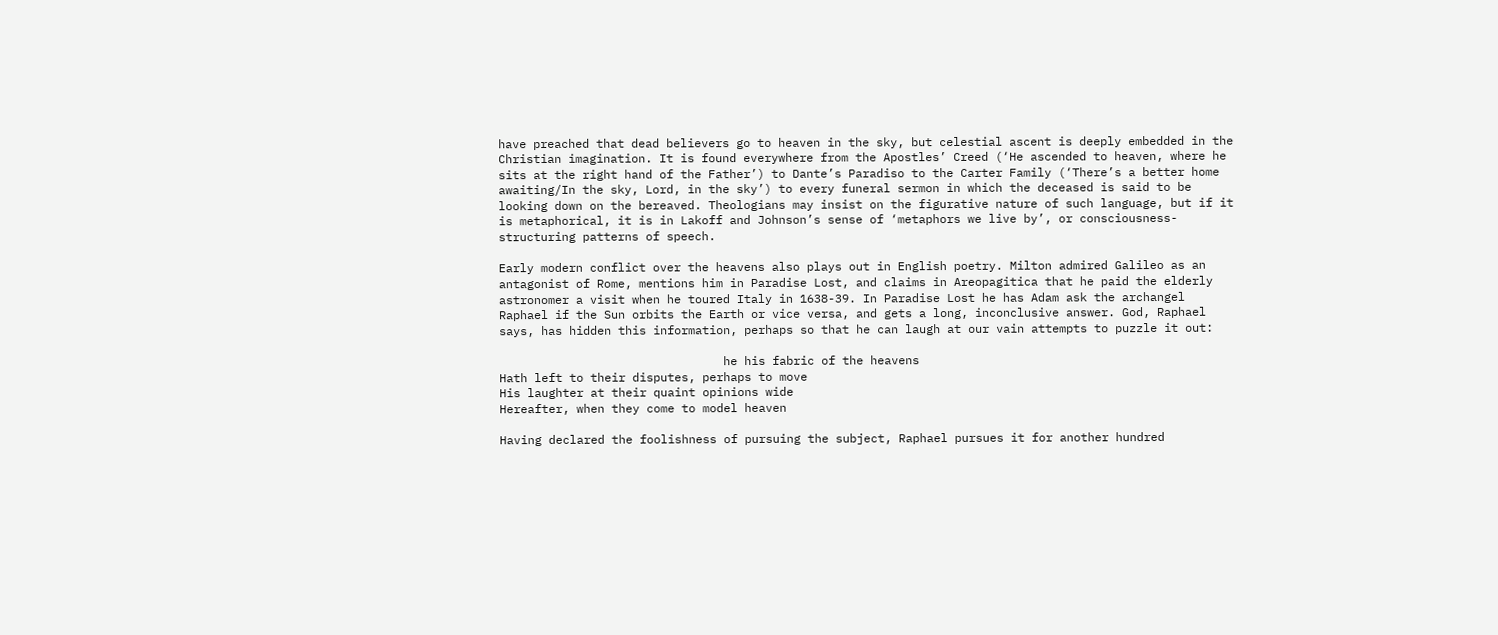have preached that dead believers go to heaven in the sky, but celestial ascent is deeply embedded in the Christian imagination. It is found everywhere from the Apostles’ Creed (‘He ascended to heaven, where he sits at the right hand of the Father’) to Dante’s Paradiso to the Carter Family (‘There’s a better home awaiting/In the sky, Lord, in the sky’) to every funeral sermon in which the deceased is said to be looking down on the bereaved. Theologians may insist on the figurative nature of such language, but if it is metaphorical, it is in Lakoff and Johnson’s sense of ‘metaphors we live by’, or consciousness-structuring patterns of speech.

Early modern conflict over the heavens also plays out in English poetry. Milton admired Galileo as an antagonist of Rome, mentions him in Paradise Lost, and claims in Areopagitica that he paid the elderly astronomer a visit when he toured Italy in 1638-39. In Paradise Lost he has Adam ask the archangel Raphael if the Sun orbits the Earth or vice versa, and gets a long, inconclusive answer. God, Raphael says, has hidden this information, perhaps so that he can laugh at our vain attempts to puzzle it out:

                                he his fabric of the heavens
Hath left to their disputes, perhaps to move
His laughter at their quaint opinions wide
Hereafter, when they come to model heaven

Having declared the foolishness of pursuing the subject, Raphael pursues it for another hundred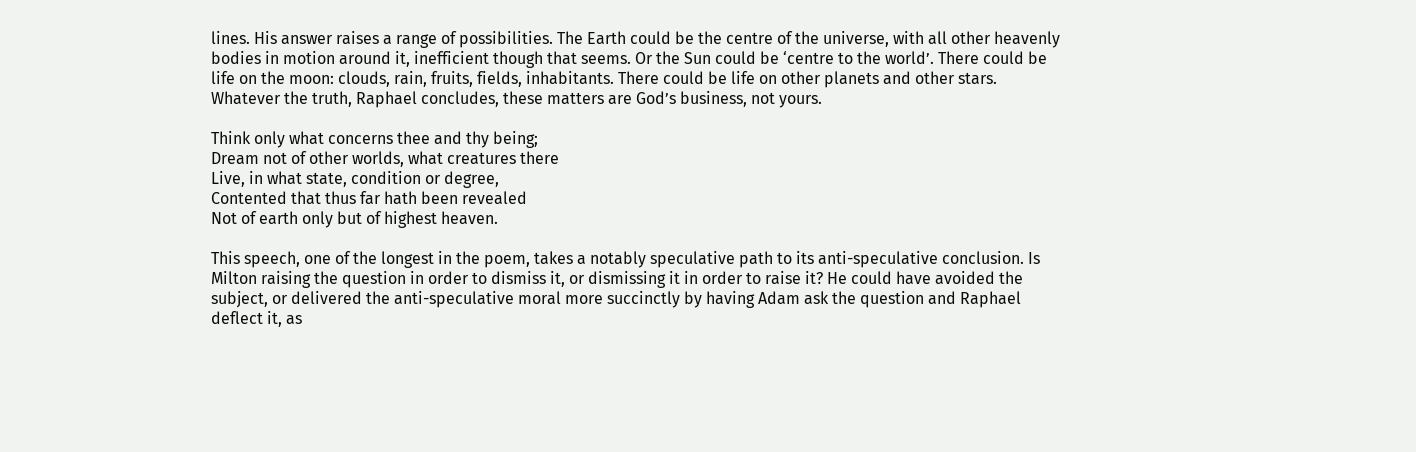lines. His answer raises a range of possibilities. The Earth could be the centre of the universe, with all other heavenly bodies in motion around it, inefficient though that seems. Or the Sun could be ‘centre to the world’. There could be life on the moon: clouds, rain, fruits, fields, inhabitants. There could be life on other planets and other stars. Whatever the truth, Raphael concludes, these matters are God’s business, not yours.

Think only what concerns thee and thy being;
Dream not of other worlds, what creatures there
Live, in what state, condition or degree,
Contented that thus far hath been revealed
Not of earth only but of highest heaven.

This speech, one of the longest in the poem, takes a notably speculative path to its anti-speculative conclusion. Is Milton raising the question in order to dismiss it, or dismissing it in order to raise it? He could have avoided the subject, or delivered the anti-speculative moral more succinctly by having Adam ask the question and Raphael deflect it, as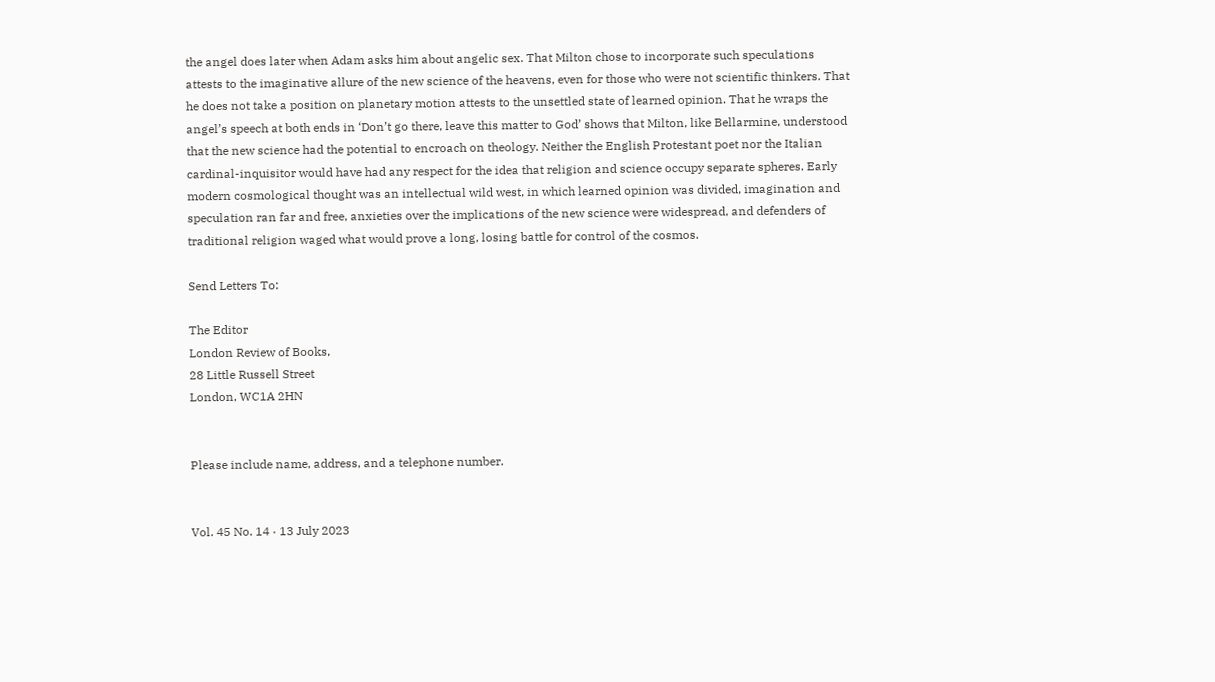the angel does later when Adam asks him about angelic sex. That Milton chose to incorporate such speculations attests to the imaginative allure of the new science of the heavens, even for those who were not scientific thinkers. That he does not take a position on planetary motion attests to the unsettled state of learned opinion. That he wraps the angel’s speech at both ends in ‘Don’t go there, leave this matter to God’ shows that Milton, like Bellarmine, understood that the new science had the potential to encroach on theology. Neither the English Protestant poet nor the Italian cardinal-inquisitor would have had any respect for the idea that religion and science occupy separate spheres. Early modern cosmological thought was an intellectual wild west, in which learned opinion was divided, imagination and speculation ran far and free, anxieties over the implications of the new science were widespread, and defenders of traditional religion waged what would prove a long, losing battle for control of the cosmos.

Send Letters To:

The Editor
London Review of Books,
28 Little Russell Street
London, WC1A 2HN


Please include name, address, and a telephone number.


Vol. 45 No. 14 · 13 July 2023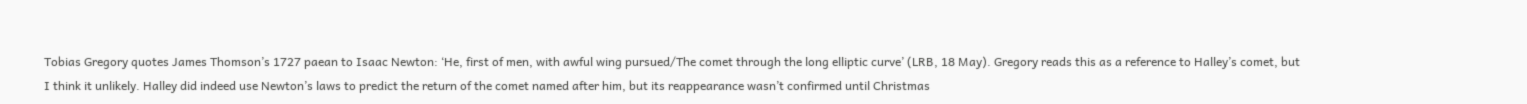Tobias Gregory quotes James Thomson’s 1727 paean to Isaac Newton: ‘He, first of men, with awful wing pursued/The comet through the long elliptic curve’ (LRB, 18 May). Gregory reads this as a reference to Halley’s comet, but I think it unlikely. Halley did indeed use Newton’s laws to predict the return of the comet named after him, but its reappearance wasn’t confirmed until Christmas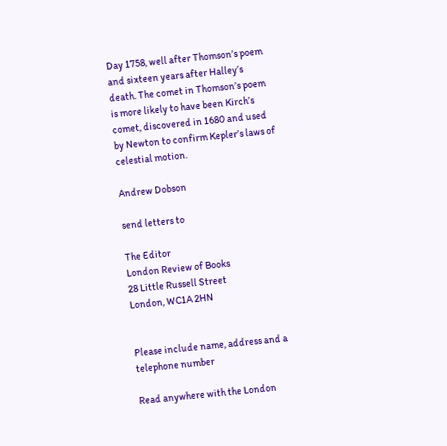Day 1758, well after Thomson’s poem and sixteen years after Halley’s death. The comet in Thomson’s poem is more likely to have been Kirch’s comet, discovered in 1680 and used by Newton to confirm Kepler’s laws of celestial motion.

Andrew Dobson

send letters to

The Editor
London Review of Books
28 Little Russell Street
London, WC1A 2HN


Please include name, address and a telephone number

Read anywhere with the London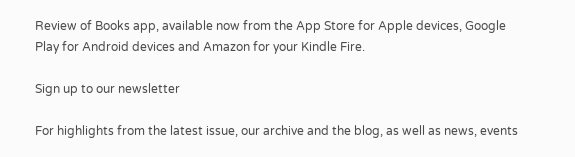Review of Books app, available now from the App Store for Apple devices, Google Play for Android devices and Amazon for your Kindle Fire.

Sign up to our newsletter

For highlights from the latest issue, our archive and the blog, as well as news, events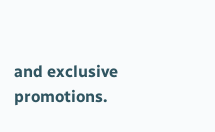and exclusive promotions.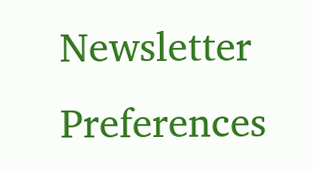Newsletter Preferences